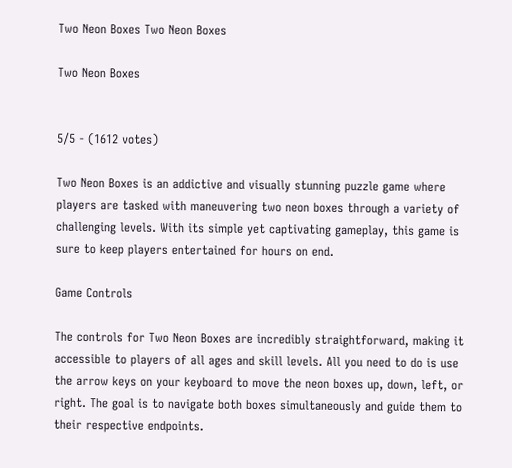Two Neon Boxes Two Neon Boxes

Two Neon Boxes


5/5 - (1612 votes)

Two Neon Boxes is an addictive and visually stunning puzzle game where players are tasked with maneuvering two neon boxes through a variety of challenging levels. With its simple yet captivating gameplay, this game is sure to keep players entertained for hours on end.

Game Controls

The controls for Two Neon Boxes are incredibly straightforward, making it accessible to players of all ages and skill levels. All you need to do is use the arrow keys on your keyboard to move the neon boxes up, down, left, or right. The goal is to navigate both boxes simultaneously and guide them to their respective endpoints.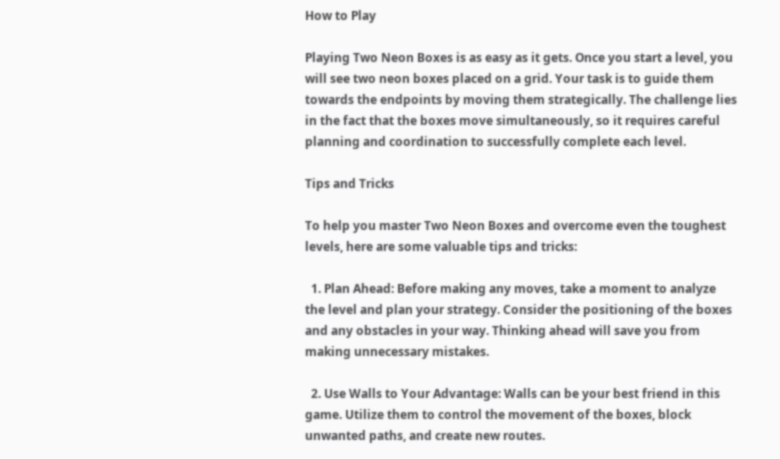How to Play

Playing Two Neon Boxes is as easy as it gets. Once you start a level, you will see two neon boxes placed on a grid. Your task is to guide them towards the endpoints by moving them strategically. The challenge lies in the fact that the boxes move simultaneously, so it requires careful planning and coordination to successfully complete each level.

Tips and Tricks

To help you master Two Neon Boxes and overcome even the toughest levels, here are some valuable tips and tricks:

  1. Plan Ahead: Before making any moves, take a moment to analyze the level and plan your strategy. Consider the positioning of the boxes and any obstacles in your way. Thinking ahead will save you from making unnecessary mistakes.

  2. Use Walls to Your Advantage: Walls can be your best friend in this game. Utilize them to control the movement of the boxes, block unwanted paths, and create new routes.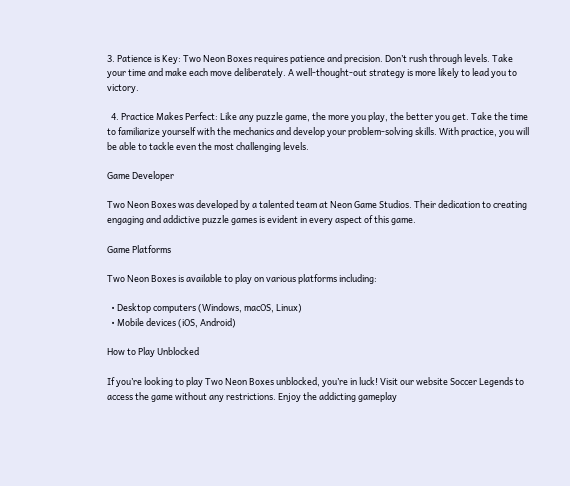3. Patience is Key: Two Neon Boxes requires patience and precision. Don’t rush through levels. Take your time and make each move deliberately. A well-thought-out strategy is more likely to lead you to victory.

  4. Practice Makes Perfect: Like any puzzle game, the more you play, the better you get. Take the time to familiarize yourself with the mechanics and develop your problem-solving skills. With practice, you will be able to tackle even the most challenging levels.

Game Developer

Two Neon Boxes was developed by a talented team at Neon Game Studios. Their dedication to creating engaging and addictive puzzle games is evident in every aspect of this game.

Game Platforms

Two Neon Boxes is available to play on various platforms including:

  • Desktop computers (Windows, macOS, Linux)
  • Mobile devices (iOS, Android)

How to Play Unblocked

If you’re looking to play Two Neon Boxes unblocked, you’re in luck! Visit our website Soccer Legends to access the game without any restrictions. Enjoy the addicting gameplay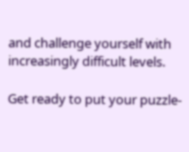and challenge yourself with increasingly difficult levels.

Get ready to put your puzzle-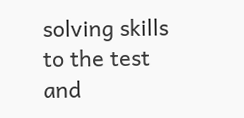solving skills to the test and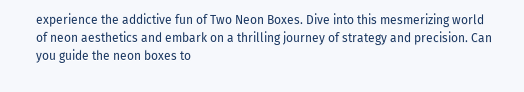experience the addictive fun of Two Neon Boxes. Dive into this mesmerizing world of neon aesthetics and embark on a thrilling journey of strategy and precision. Can you guide the neon boxes to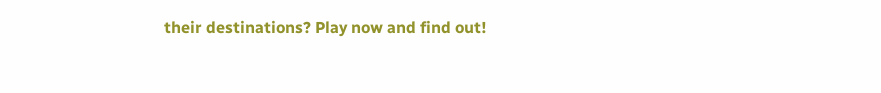their destinations? Play now and find out!